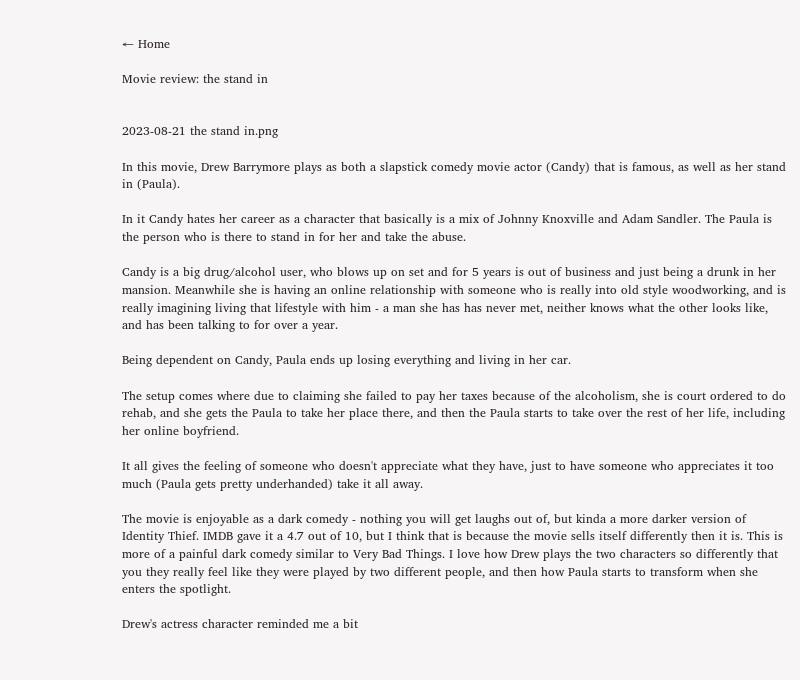← Home

Movie review: the stand in


2023-08-21 the stand in.png

In this movie, Drew Barrymore plays as both a slapstick comedy movie actor (Candy) that is famous, as well as her stand in (Paula).

In it Candy hates her career as a character that basically is a mix of Johnny Knoxville and Adam Sandler. The Paula is the person who is there to stand in for her and take the abuse.

Candy is a big drug/alcohol user, who blows up on set and for 5 years is out of business and just being a drunk in her mansion. Meanwhile she is having an online relationship with someone who is really into old style woodworking, and is really imagining living that lifestyle with him - a man she has has never met, neither knows what the other looks like, and has been talking to for over a year.

Being dependent on Candy, Paula ends up losing everything and living in her car.

The setup comes where due to claiming she failed to pay her taxes because of the alcoholism, she is court ordered to do rehab, and she gets the Paula to take her place there, and then the Paula starts to take over the rest of her life, including her online boyfriend.

It all gives the feeling of someone who doesn't appreciate what they have, just to have someone who appreciates it too much (Paula gets pretty underhanded) take it all away.

The movie is enjoyable as a dark comedy - nothing you will get laughs out of, but kinda a more darker version of Identity Thief. IMDB gave it a 4.7 out of 10, but I think that is because the movie sells itself differently then it is. This is more of a painful dark comedy similar to Very Bad Things. I love how Drew plays the two characters so differently that you they really feel like they were played by two different people, and then how Paula starts to transform when she enters the spotlight.

Drew's actress character reminded me a bit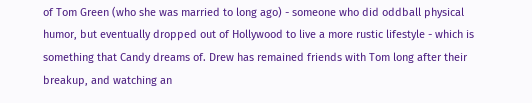of Tom Green (who she was married to long ago) - someone who did oddball physical humor, but eventually dropped out of Hollywood to live a more rustic lifestyle - which is something that Candy dreams of. Drew has remained friends with Tom long after their breakup, and watching an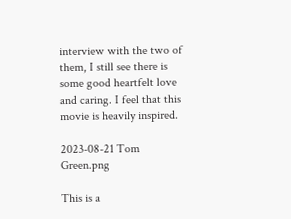interview with the two of them, I still see there is some good heartfelt love and caring. I feel that this movie is heavily inspired.

2023-08-21 Tom Green.png

This is a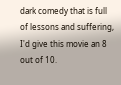dark comedy that is full of lessons and suffering, I'd give this movie an 8 out of 10.